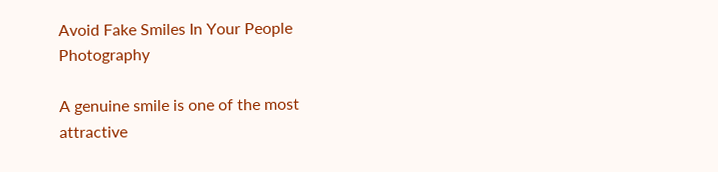Avoid Fake Smiles In Your People Photography

A genuine smile is one of the most attractive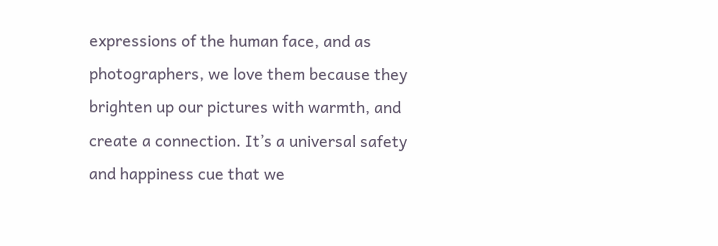expressions of the human face, and as photographers, we love them because they brighten up our pictures with warmth, and create a connection. It’s a universal safety and happiness cue that we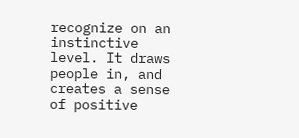recognize on an instinctive level. It draws people in, and creates a sense of positive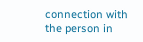connection with the person in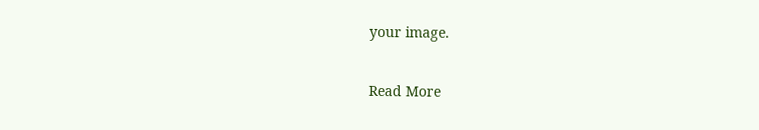your image.

Read More